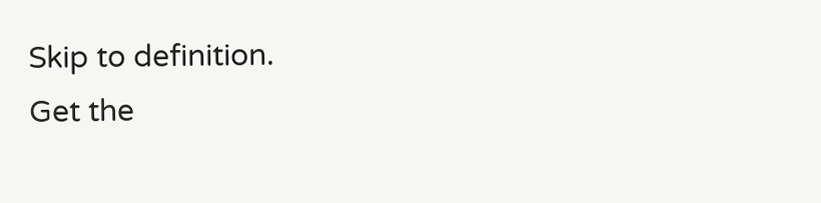Skip to definition.
Get the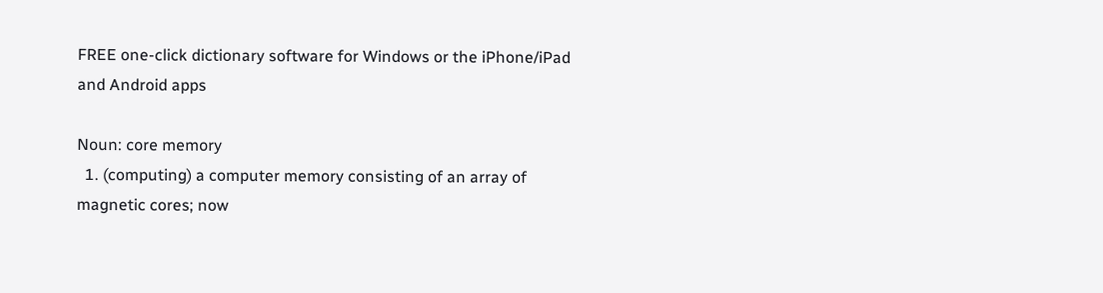FREE one-click dictionary software for Windows or the iPhone/iPad and Android apps

Noun: core memory
  1. (computing) a computer memory consisting of an array of magnetic cores; now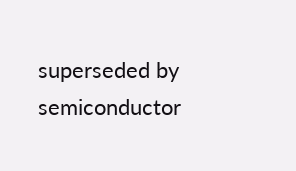superseded by semiconductor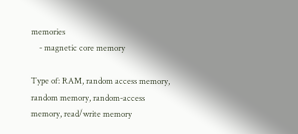memories
    - magnetic core memory

Type of: RAM, random access memory, random memory, random-access memory, read/write memory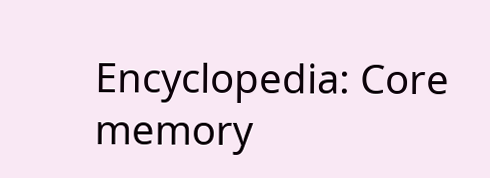Encyclopedia: Core memory